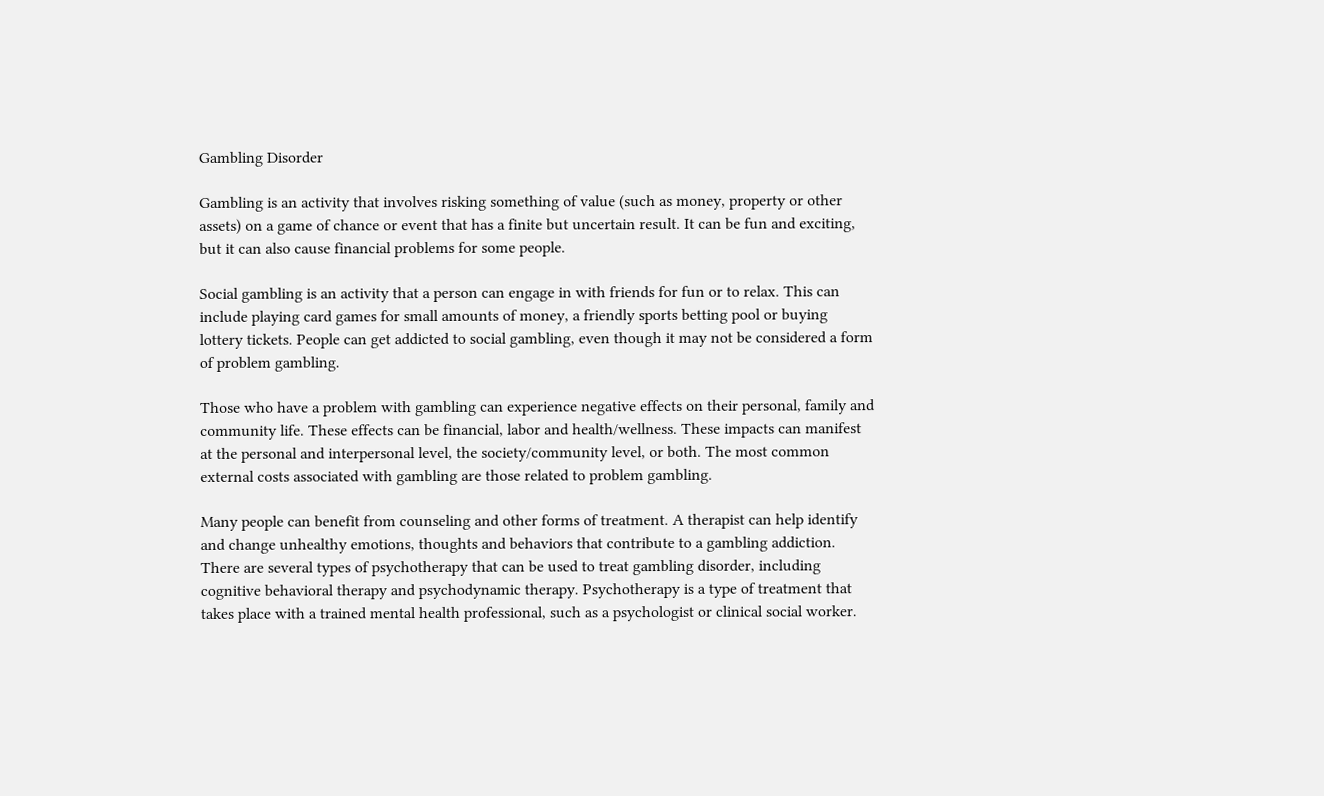Gambling Disorder

Gambling is an activity that involves risking something of value (such as money, property or other assets) on a game of chance or event that has a finite but uncertain result. It can be fun and exciting, but it can also cause financial problems for some people.

Social gambling is an activity that a person can engage in with friends for fun or to relax. This can include playing card games for small amounts of money, a friendly sports betting pool or buying lottery tickets. People can get addicted to social gambling, even though it may not be considered a form of problem gambling.

Those who have a problem with gambling can experience negative effects on their personal, family and community life. These effects can be financial, labor and health/wellness. These impacts can manifest at the personal and interpersonal level, the society/community level, or both. The most common external costs associated with gambling are those related to problem gambling.

Many people can benefit from counseling and other forms of treatment. A therapist can help identify and change unhealthy emotions, thoughts and behaviors that contribute to a gambling addiction. There are several types of psychotherapy that can be used to treat gambling disorder, including cognitive behavioral therapy and psychodynamic therapy. Psychotherapy is a type of treatment that takes place with a trained mental health professional, such as a psychologist or clinical social worker.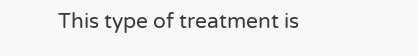This type of treatment is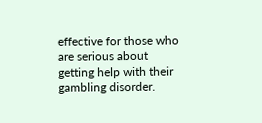effective for those who are serious about getting help with their gambling disorder.